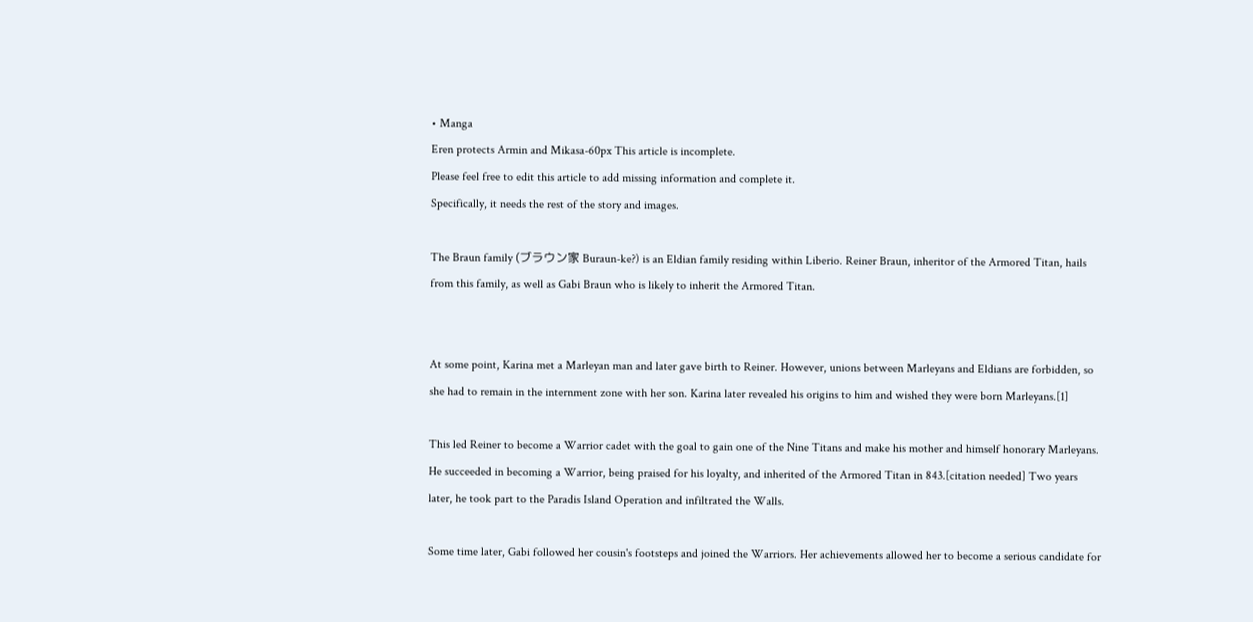• Manga
Eren protects Armin and Mikasa-60px This article is incomplete.
Please feel free to edit this article to add missing information and complete it.
Specifically, it needs the rest of the story and images.

The Braun family (ブラウン家 Buraun-ke?) is an Eldian family residing within Liberio. Reiner Braun, inheritor of the Armored Titan, hails from this family, as well as Gabi Braun who is likely to inherit the Armored Titan.


At some point, Karina met a Marleyan man and later gave birth to Reiner. However, unions between Marleyans and Eldians are forbidden, so she had to remain in the internment zone with her son. Karina later revealed his origins to him and wished they were born Marleyans.[1]

This led Reiner to become a Warrior cadet with the goal to gain one of the Nine Titans and make his mother and himself honorary Marleyans. He succeeded in becoming a Warrior, being praised for his loyalty, and inherited of the Armored Titan in 843.[citation needed] Two years later, he took part to the Paradis Island Operation and infiltrated the Walls.

Some time later, Gabi followed her cousin's footsteps and joined the Warriors. Her achievements allowed her to become a serious candidate for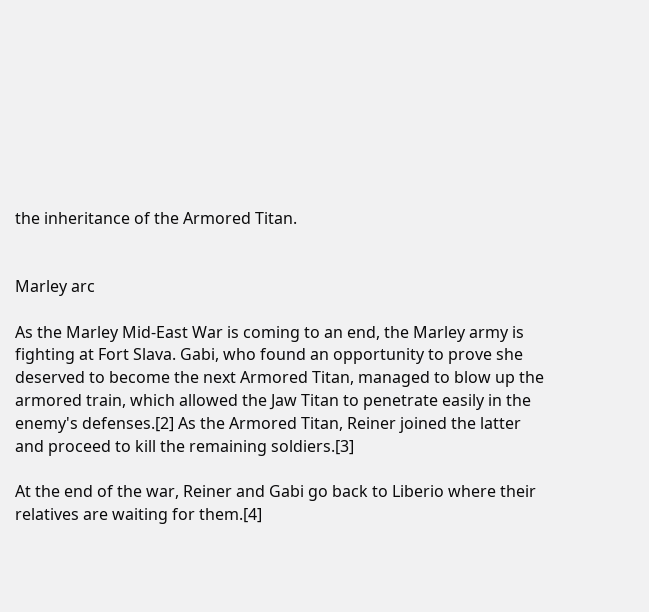the inheritance of the Armored Titan.


Marley arc

As the Marley Mid-East War is coming to an end, the Marley army is fighting at Fort Slava. Gabi, who found an opportunity to prove she deserved to become the next Armored Titan, managed to blow up the armored train, which allowed the Jaw Titan to penetrate easily in the enemy's defenses.[2] As the Armored Titan, Reiner joined the latter and proceed to kill the remaining soldiers.[3]

At the end of the war, Reiner and Gabi go back to Liberio where their relatives are waiting for them.[4]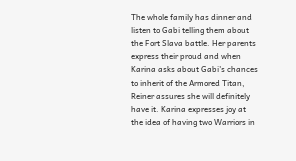The whole family has dinner and listen to Gabi telling them about the Fort Slava battle. Her parents express their proud and when Karina asks about Gabi's chances to inherit of the Armored Titan, Reiner assures she will definitely have it. Karina expresses joy at the idea of having two Warriors in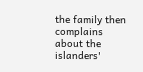the family then complains about the islanders'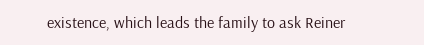existence, which leads the family to ask Reiner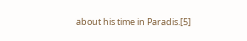about his time in Paradis.[5]